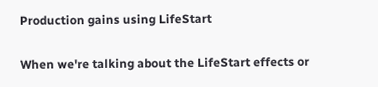Production gains using LifeStart

When we're talking about the LifeStart effects or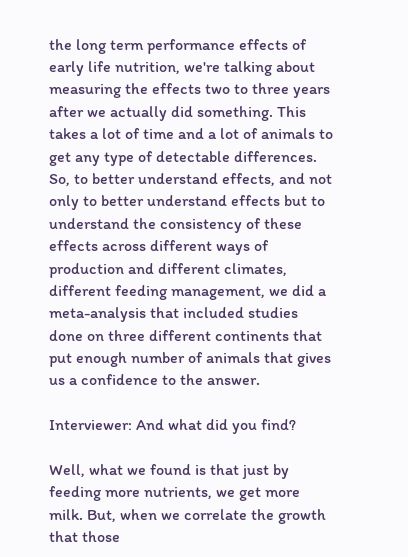the long term performance effects of early life nutrition, we're talking about measuring the effects two to three years after we actually did something. This takes a lot of time and a lot of animals to get any type of detectable differences. So, to better understand effects, and not only to better understand effects but to understand the consistency of these effects across different ways of production and different climates, different feeding management, we did a meta-analysis that included studies done on three different continents that put enough number of animals that gives us a confidence to the answer.

Interviewer: And what did you find?

Well, what we found is that just by feeding more nutrients, we get more milk. But, when we correlate the growth that those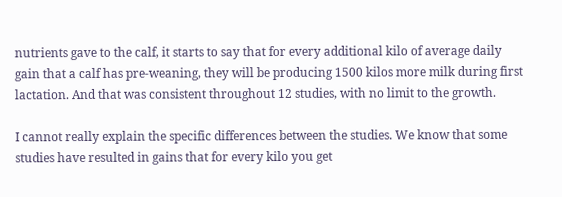nutrients gave to the calf, it starts to say that for every additional kilo of average daily gain that a calf has pre-weaning, they will be producing 1500 kilos more milk during first lactation. And that was consistent throughout 12 studies, with no limit to the growth.

I cannot really explain the specific differences between the studies. We know that some studies have resulted in gains that for every kilo you get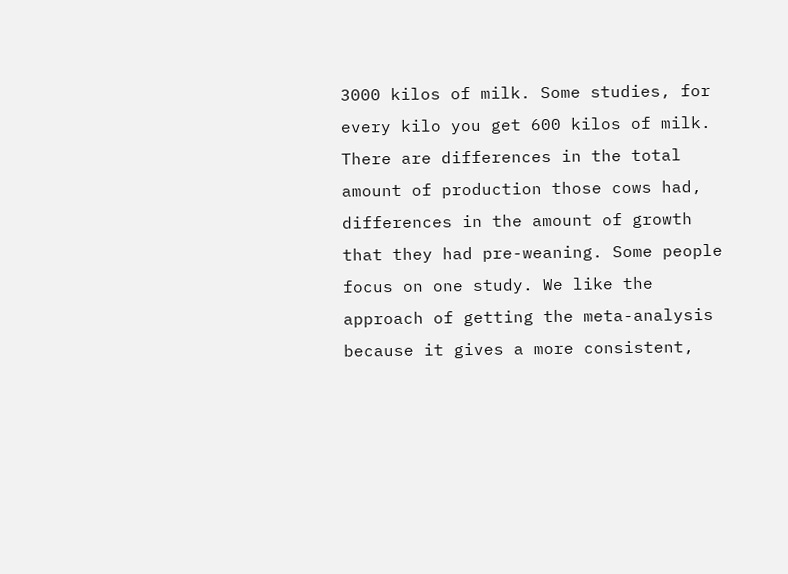3000 kilos of milk. Some studies, for every kilo you get 600 kilos of milk. There are differences in the total amount of production those cows had, differences in the amount of growth that they had pre-weaning. Some people focus on one study. We like the approach of getting the meta-analysis because it gives a more consistent,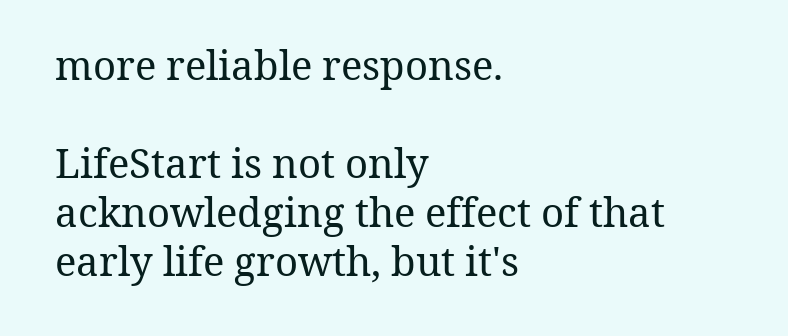more reliable response.

LifeStart is not only acknowledging the effect of that early life growth, but it's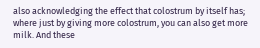also acknowledging the effect that colostrum by itself has; where just by giving more colostrum, you can also get more milk. And these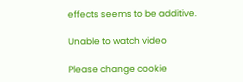effects seems to be additive.

Unable to watch video

Please change cookie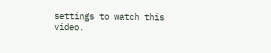settings to watch this video.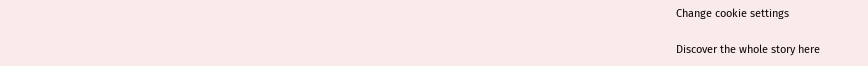Change cookie settings

Discover the whole story here